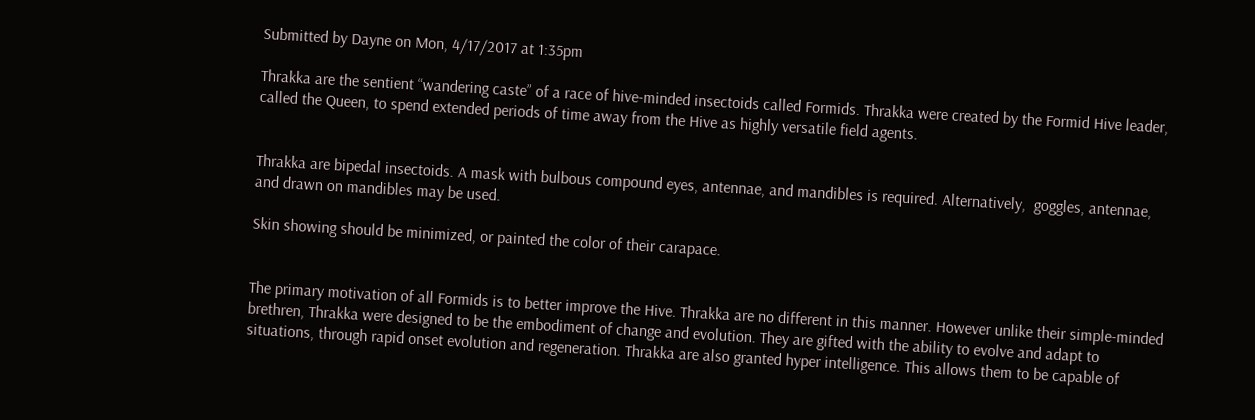Submitted by Dayne on Mon, 4/17/2017 at 1:35pm

Thrakka are the sentient “wandering caste” of a race of hive-minded insectoids called Formids. Thrakka were created by the Formid Hive leader, called the Queen, to spend extended periods of time away from the Hive as highly versatile field agents.


Thrakka are bipedal insectoids. A mask with bulbous compound eyes, antennae, and mandibles is required. Alternatively,  goggles, antennae, and drawn on mandibles may be used.

Skin showing should be minimized, or painted the color of their carapace.


The primary motivation of all Formids is to better improve the Hive. Thrakka are no different in this manner. However unlike their simple-minded brethren, Thrakka were designed to be the embodiment of change and evolution. They are gifted with the ability to evolve and adapt to situations, through rapid onset evolution and regeneration. Thrakka are also granted hyper intelligence. This allows them to be capable of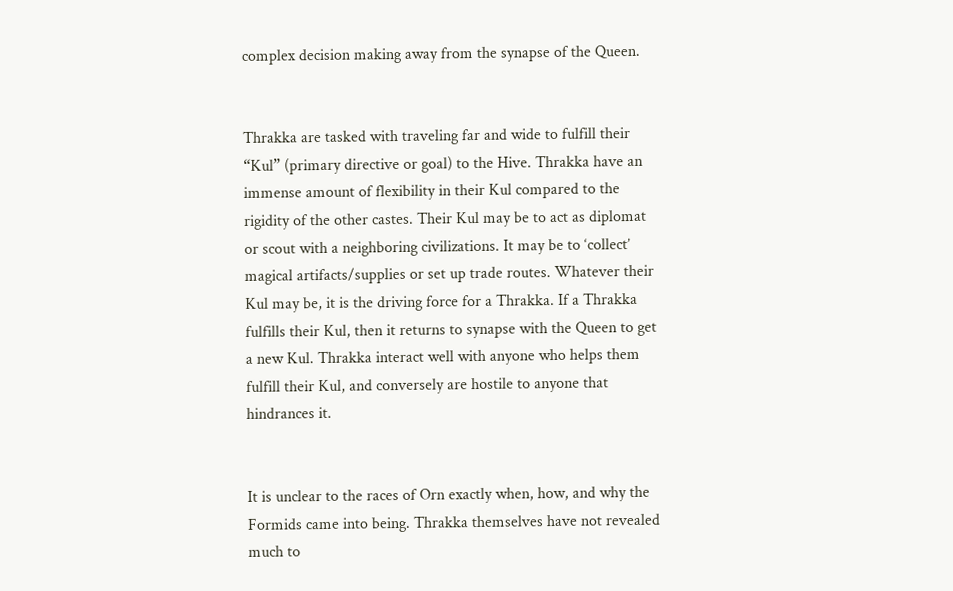complex decision making away from the synapse of the Queen.


Thrakka are tasked with traveling far and wide to fulfill their “Kul” (primary directive or goal) to the Hive. Thrakka have an immense amount of flexibility in their Kul compared to the rigidity of the other castes. Their Kul may be to act as diplomat or scout with a neighboring civilizations. It may be to ‘collect’ magical artifacts/supplies or set up trade routes. Whatever their Kul may be, it is the driving force for a Thrakka. If a Thrakka fulfills their Kul, then it returns to synapse with the Queen to get a new Kul. Thrakka interact well with anyone who helps them fulfill their Kul, and conversely are hostile to anyone that hindrances it.


It is unclear to the races of Orn exactly when, how, and why the Formids came into being. Thrakka themselves have not revealed much to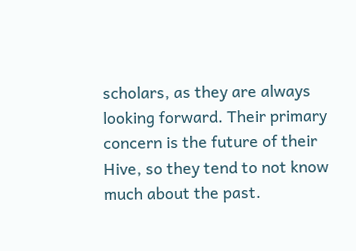scholars, as they are always looking forward. Their primary concern is the future of their Hive, so they tend to not know much about the past.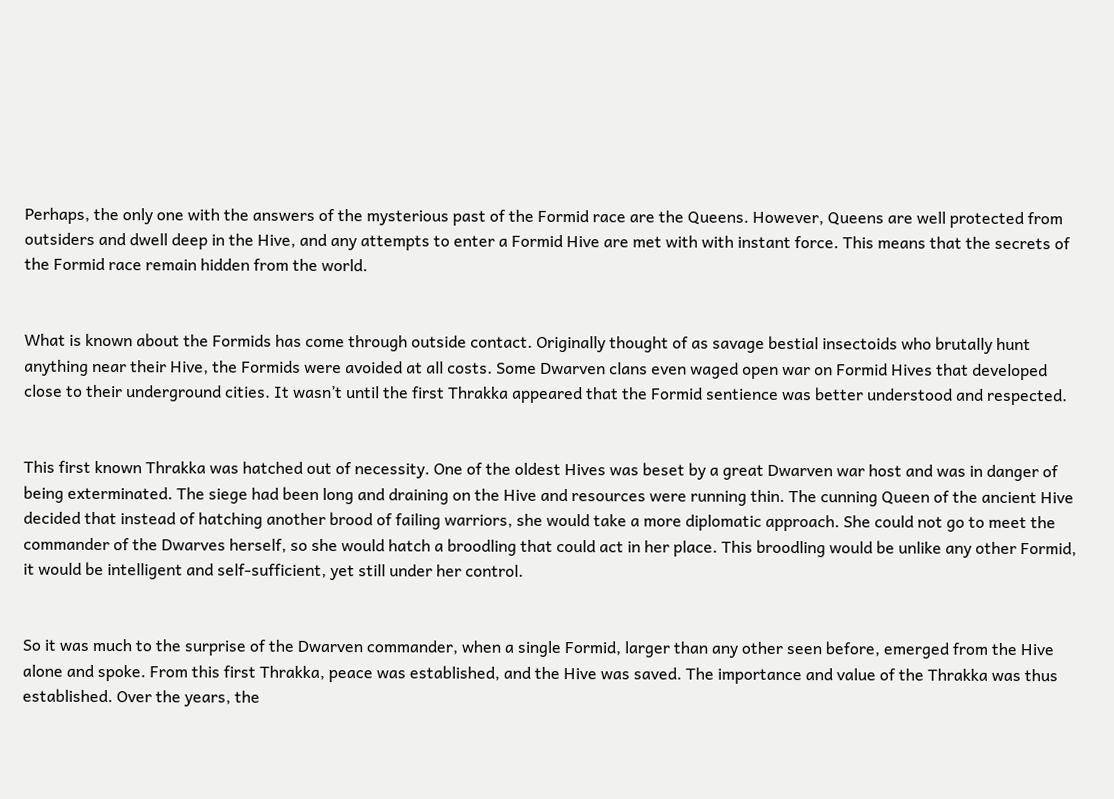Perhaps, the only one with the answers of the mysterious past of the Formid race are the Queens. However, Queens are well protected from outsiders and dwell deep in the Hive, and any attempts to enter a Formid Hive are met with with instant force. This means that the secrets of the Formid race remain hidden from the world.


What is known about the Formids has come through outside contact. Originally thought of as savage bestial insectoids who brutally hunt anything near their Hive, the Formids were avoided at all costs. Some Dwarven clans even waged open war on Formid Hives that developed close to their underground cities. It wasn’t until the first Thrakka appeared that the Formid sentience was better understood and respected.


This first known Thrakka was hatched out of necessity. One of the oldest Hives was beset by a great Dwarven war host and was in danger of being exterminated. The siege had been long and draining on the Hive and resources were running thin. The cunning Queen of the ancient Hive decided that instead of hatching another brood of failing warriors, she would take a more diplomatic approach. She could not go to meet the commander of the Dwarves herself, so she would hatch a broodling that could act in her place. This broodling would be unlike any other Formid, it would be intelligent and self-sufficient, yet still under her control.


So it was much to the surprise of the Dwarven commander, when a single Formid, larger than any other seen before, emerged from the Hive alone and spoke. From this first Thrakka, peace was established, and the Hive was saved. The importance and value of the Thrakka was thus established. Over the years, the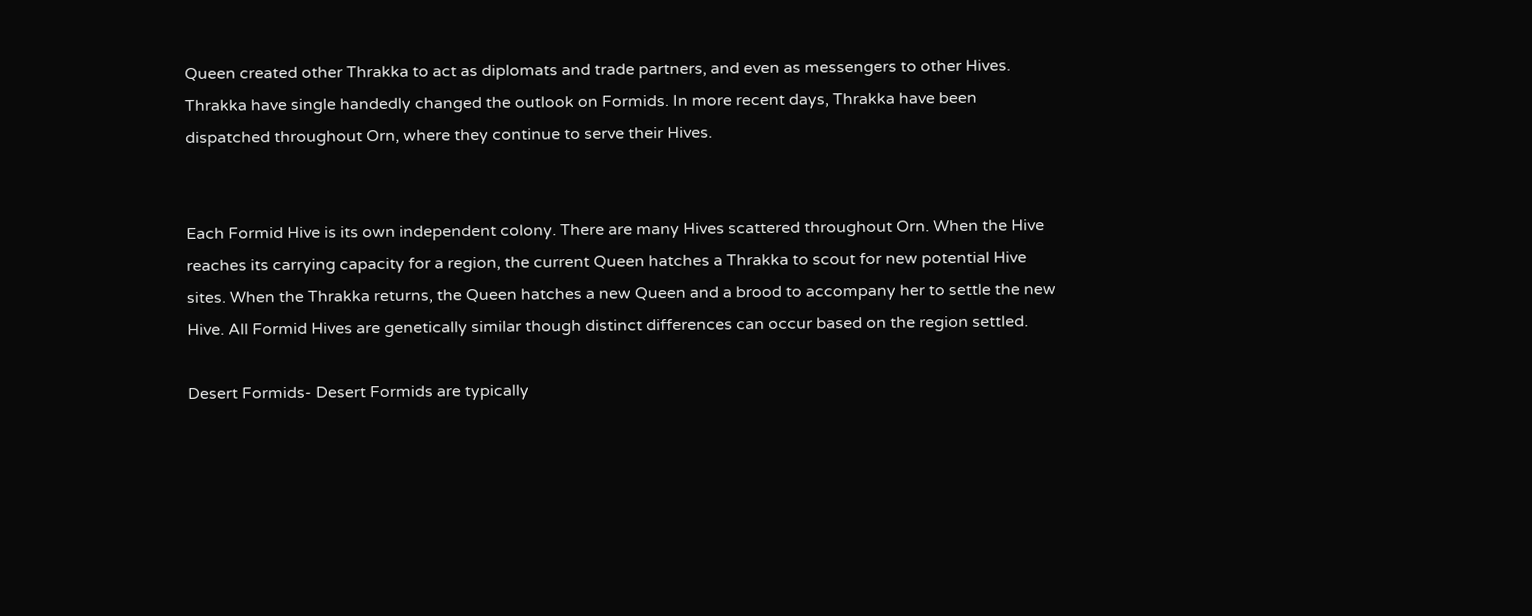Queen created other Thrakka to act as diplomats and trade partners, and even as messengers to other Hives. Thrakka have single handedly changed the outlook on Formids. In more recent days, Thrakka have been dispatched throughout Orn, where they continue to serve their Hives.


Each Formid Hive is its own independent colony. There are many Hives scattered throughout Orn. When the Hive reaches its carrying capacity for a region, the current Queen hatches a Thrakka to scout for new potential Hive sites. When the Thrakka returns, the Queen hatches a new Queen and a brood to accompany her to settle the new Hive. All Formid Hives are genetically similar though distinct differences can occur based on the region settled.

Desert Formids- Desert Formids are typically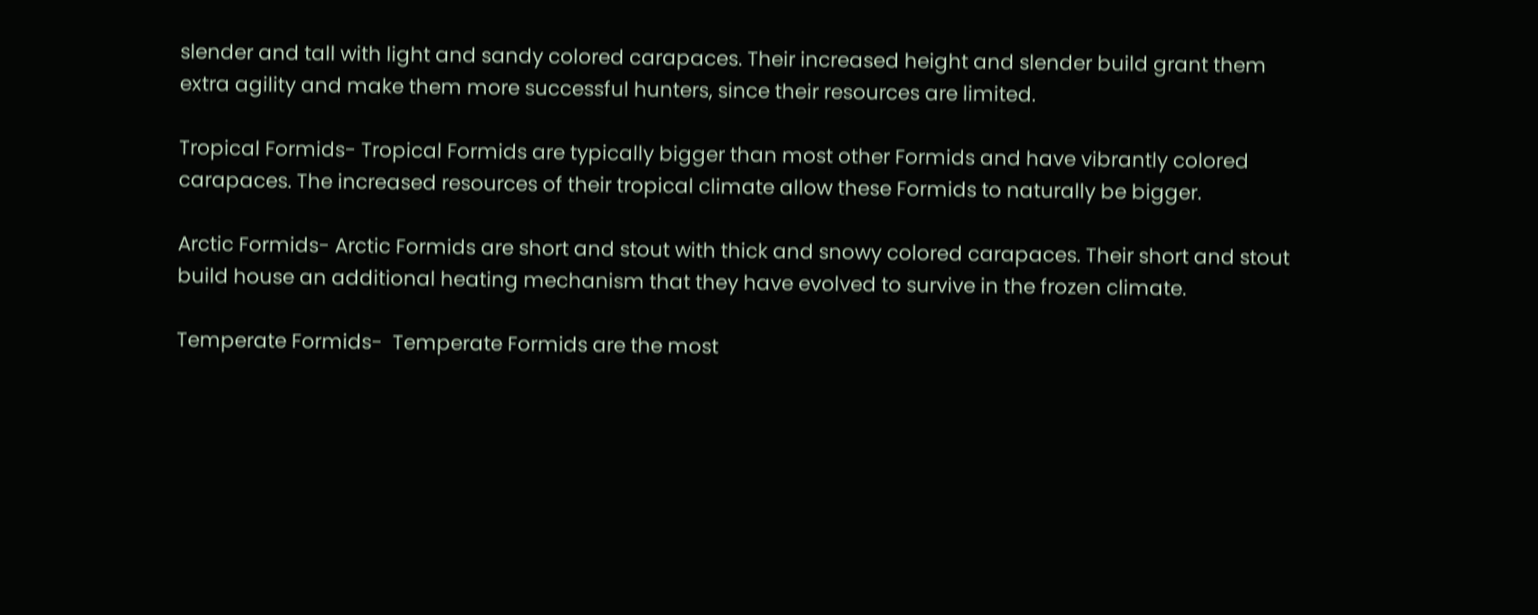slender and tall with light and sandy colored carapaces. Their increased height and slender build grant them extra agility and make them more successful hunters, since their resources are limited.

Tropical Formids- Tropical Formids are typically bigger than most other Formids and have vibrantly colored carapaces. The increased resources of their tropical climate allow these Formids to naturally be bigger.

Arctic Formids- Arctic Formids are short and stout with thick and snowy colored carapaces. Their short and stout build house an additional heating mechanism that they have evolved to survive in the frozen climate.

Temperate Formids-  Temperate Formids are the most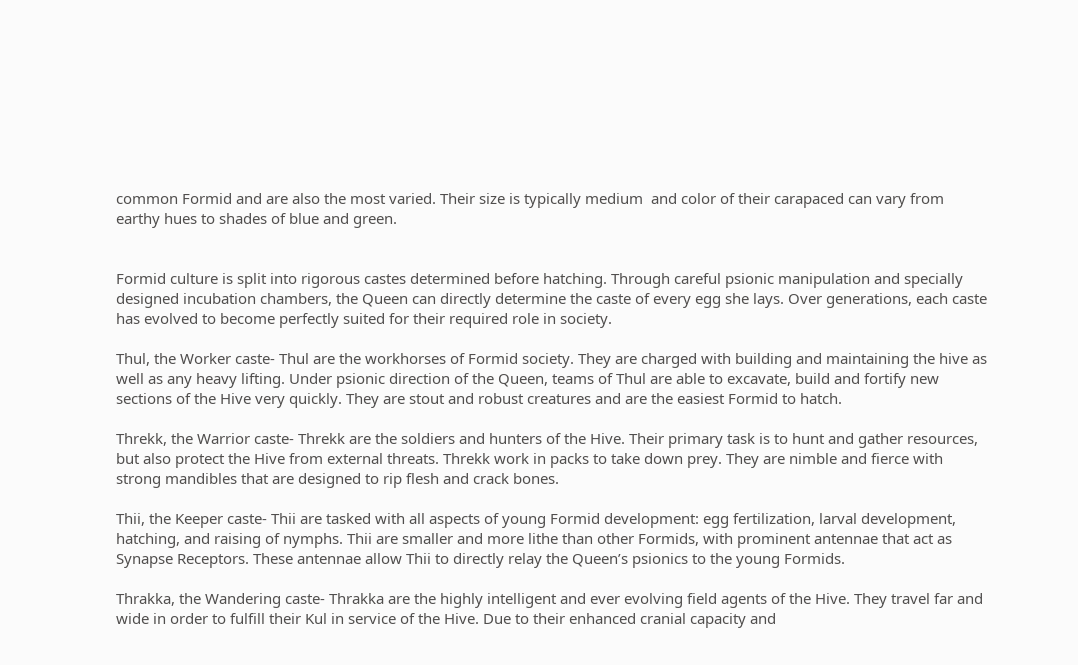common Formid and are also the most varied. Their size is typically medium  and color of their carapaced can vary from earthy hues to shades of blue and green.


Formid culture is split into rigorous castes determined before hatching. Through careful psionic manipulation and specially designed incubation chambers, the Queen can directly determine the caste of every egg she lays. Over generations, each caste has evolved to become perfectly suited for their required role in society.

Thul, the Worker caste- Thul are the workhorses of Formid society. They are charged with building and maintaining the hive as well as any heavy lifting. Under psionic direction of the Queen, teams of Thul are able to excavate, build and fortify new sections of the Hive very quickly. They are stout and robust creatures and are the easiest Formid to hatch.

Threkk, the Warrior caste- Threkk are the soldiers and hunters of the Hive. Their primary task is to hunt and gather resources, but also protect the Hive from external threats. Threkk work in packs to take down prey. They are nimble and fierce with strong mandibles that are designed to rip flesh and crack bones.

Thii, the Keeper caste- Thii are tasked with all aspects of young Formid development: egg fertilization, larval development, hatching, and raising of nymphs. Thii are smaller and more lithe than other Formids, with prominent antennae that act as Synapse Receptors. These antennae allow Thii to directly relay the Queen’s psionics to the young Formids.

Thrakka, the Wandering caste- Thrakka are the highly intelligent and ever evolving field agents of the Hive. They travel far and wide in order to fulfill their Kul in service of the Hive. Due to their enhanced cranial capacity and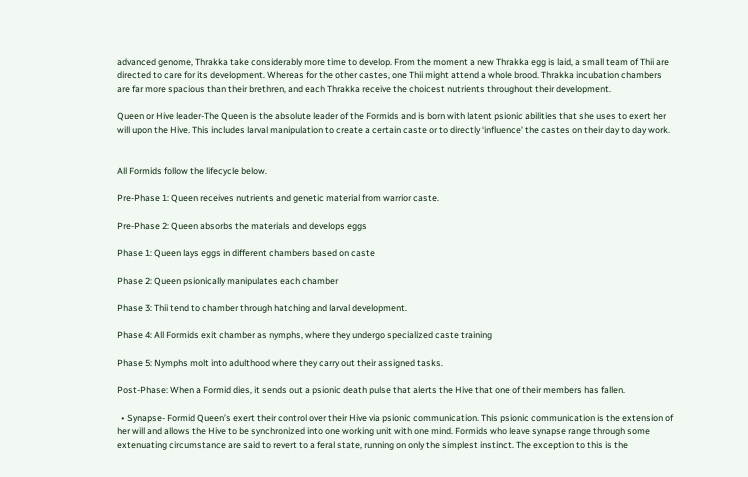advanced genome, Thrakka take considerably more time to develop. From the moment a new Thrakka egg is laid, a small team of Thii are directed to care for its development. Whereas for the other castes, one Thii might attend a whole brood. Thrakka incubation chambers are far more spacious than their brethren, and each Thrakka receive the choicest nutrients throughout their development.

Queen or Hive leader-The Queen is the absolute leader of the Formids and is born with latent psionic abilities that she uses to exert her will upon the Hive. This includes larval manipulation to create a certain caste or to directly ‘influence’ the castes on their day to day work.


All Formids follow the lifecycle below.

Pre-Phase 1: Queen receives nutrients and genetic material from warrior caste.

Pre-Phase 2: Queen absorbs the materials and develops eggs

Phase 1: Queen lays eggs in different chambers based on caste

Phase 2: Queen psionically manipulates each chamber

Phase 3: Thii tend to chamber through hatching and larval development.

Phase 4: All Formids exit chamber as nymphs, where they undergo specialized caste training

Phase 5: Nymphs molt into adulthood where they carry out their assigned tasks.

Post-Phase: When a Formid dies, it sends out a psionic death pulse that alerts the Hive that one of their members has fallen.

  • Synapse- Formid Queen’s exert their control over their Hive via psionic communication. This psionic communication is the extension of her will and allows the Hive to be synchronized into one working unit with one mind. Formids who leave synapse range through some extenuating circumstance are said to revert to a feral state, running on only the simplest instinct. The exception to this is the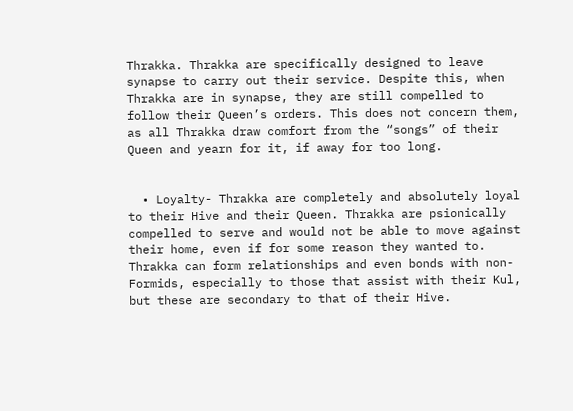Thrakka. Thrakka are specifically designed to leave synapse to carry out their service. Despite this, when Thrakka are in synapse, they are still compelled to follow their Queen’s orders. This does not concern them, as all Thrakka draw comfort from the “songs” of their Queen and yearn for it, if away for too long.


  • Loyalty- Thrakka are completely and absolutely loyal to their Hive and their Queen. Thrakka are psionically compelled to serve and would not be able to move against their home, even if for some reason they wanted to. Thrakka can form relationships and even bonds with non-Formids, especially to those that assist with their Kul, but these are secondary to that of their Hive.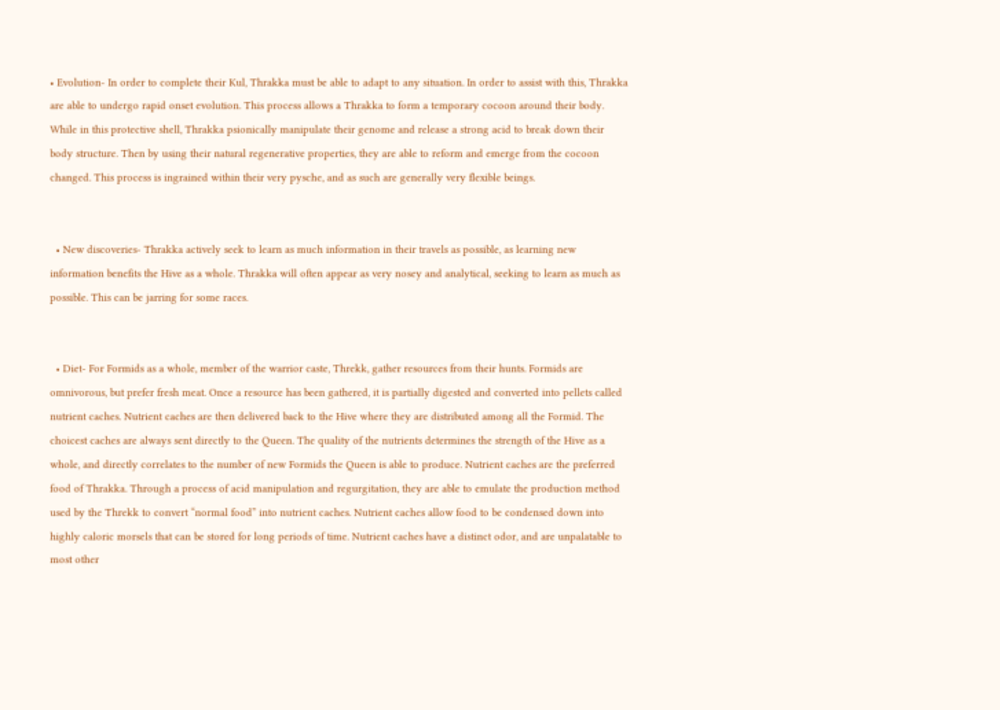• Evolution- In order to complete their Kul, Thrakka must be able to adapt to any situation. In order to assist with this, Thrakka are able to undergo rapid onset evolution. This process allows a Thrakka to form a temporary cocoon around their body. While in this protective shell, Thrakka psionically manipulate their genome and release a strong acid to break down their body structure. Then by using their natural regenerative properties, they are able to reform and emerge from the cocoon changed. This process is ingrained within their very pysche, and as such are generally very flexible beings.


  • New discoveries- Thrakka actively seek to learn as much information in their travels as possible, as learning new information benefits the Hive as a whole. Thrakka will often appear as very nosey and analytical, seeking to learn as much as possible. This can be jarring for some races.


  • Diet- For Formids as a whole, member of the warrior caste, Threkk, gather resources from their hunts. Formids are omnivorous, but prefer fresh meat. Once a resource has been gathered, it is partially digested and converted into pellets called nutrient caches. Nutrient caches are then delivered back to the Hive where they are distributed among all the Formid. The choicest caches are always sent directly to the Queen. The quality of the nutrients determines the strength of the Hive as a whole, and directly correlates to the number of new Formids the Queen is able to produce. Nutrient caches are the preferred food of Thrakka. Through a process of acid manipulation and regurgitation, they are able to emulate the production method used by the Threkk to convert “normal food” into nutrient caches. Nutrient caches allow food to be condensed down into highly caloric morsels that can be stored for long periods of time. Nutrient caches have a distinct odor, and are unpalatable to most other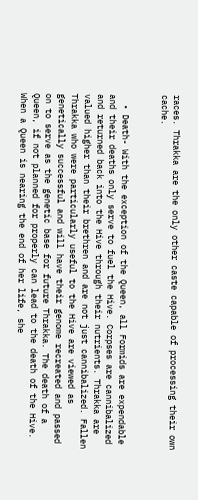races. Thrakka are the only other caste capable of processing their own cache.


  • Death- With the exception of the Queen, all Formids are expendable and their deaths only serve to fuel the Hive. Corpses are cannibalized and returned back into the Hive through their nutrients. Thrakka are valued higher than their brethren and are not just cannibalized. Fallen Thrakka who were particularly useful to the Hive are viewed as genetically successful and will have their genome recreated and passed on to serve as the genetic base for future Thrakka. The death of a Queen, if not planned for properly can lead to the death of the Hive. When a Queen is nearing the end of her life, she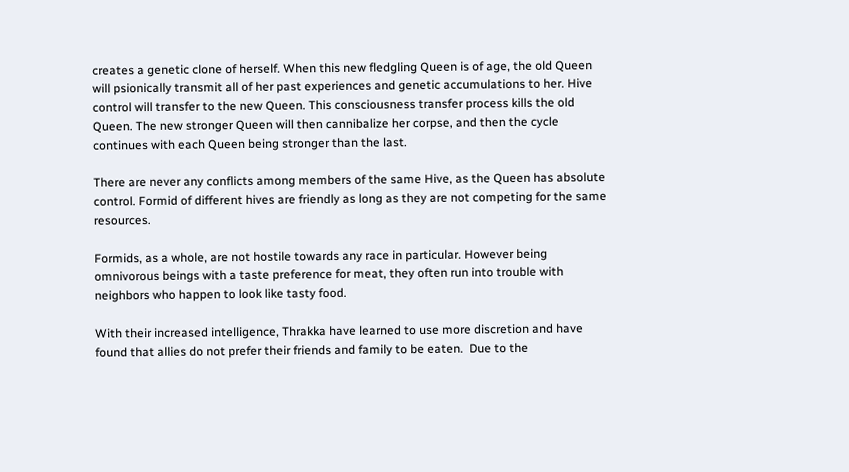creates a genetic clone of herself. When this new fledgling Queen is of age, the old Queen will psionically transmit all of her past experiences and genetic accumulations to her. Hive control will transfer to the new Queen. This consciousness transfer process kills the old Queen. The new stronger Queen will then cannibalize her corpse, and then the cycle continues with each Queen being stronger than the last.

There are never any conflicts among members of the same Hive, as the Queen has absolute control. Formid of different hives are friendly as long as they are not competing for the same resources.

Formids, as a whole, are not hostile towards any race in particular. However being omnivorous beings with a taste preference for meat, they often run into trouble with neighbors who happen to look like tasty food.

With their increased intelligence, Thrakka have learned to use more discretion and have found that allies do not prefer their friends and family to be eaten.  Due to the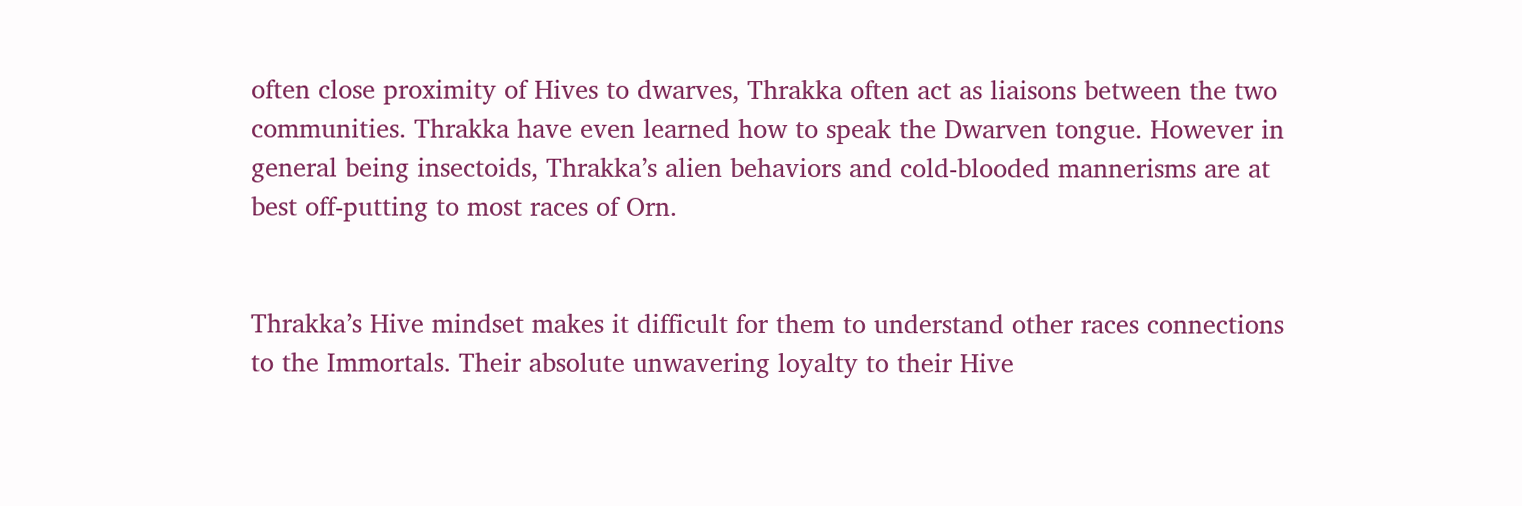often close proximity of Hives to dwarves, Thrakka often act as liaisons between the two communities. Thrakka have even learned how to speak the Dwarven tongue. However in general being insectoids, Thrakka’s alien behaviors and cold-blooded mannerisms are at best off-putting to most races of Orn.


Thrakka’s Hive mindset makes it difficult for them to understand other races connections to the Immortals. Their absolute unwavering loyalty to their Hive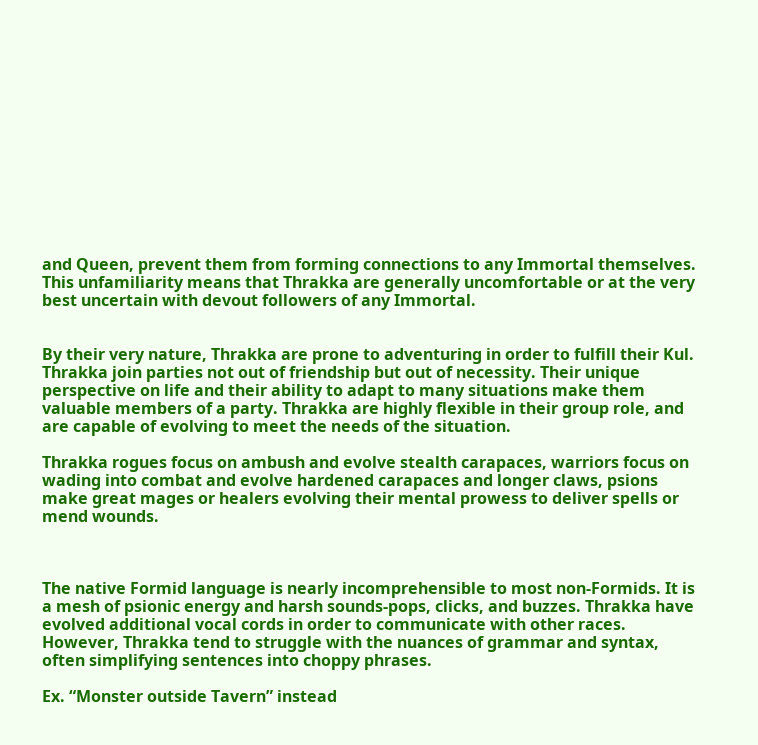and Queen, prevent them from forming connections to any Immortal themselves. This unfamiliarity means that Thrakka are generally uncomfortable or at the very best uncertain with devout followers of any Immortal.


By their very nature, Thrakka are prone to adventuring in order to fulfill their Kul. Thrakka join parties not out of friendship but out of necessity. Their unique perspective on life and their ability to adapt to many situations make them valuable members of a party. Thrakka are highly flexible in their group role, and are capable of evolving to meet the needs of the situation.

Thrakka rogues focus on ambush and evolve stealth carapaces, warriors focus on wading into combat and evolve hardened carapaces and longer claws, psions make great mages or healers evolving their mental prowess to deliver spells or mend wounds.



The native Formid language is nearly incomprehensible to most non-Formids. It is a mesh of psionic energy and harsh sounds-pops, clicks, and buzzes. Thrakka have evolved additional vocal cords in order to communicate with other races. However, Thrakka tend to struggle with the nuances of grammar and syntax, often simplifying sentences into choppy phrases.

Ex. “Monster outside Tavern” instead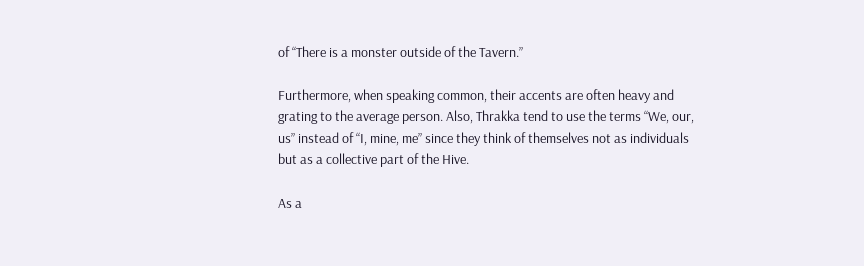of “There is a monster outside of the Tavern.”

Furthermore, when speaking common, their accents are often heavy and grating to the average person. Also, Thrakka tend to use the terms “We, our, us” instead of “I, mine, me” since they think of themselves not as individuals but as a collective part of the Hive.

As a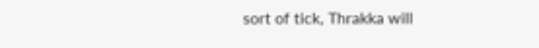sort of tick, Thrakka will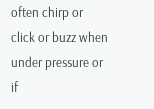often chirp or click or buzz when under pressure or if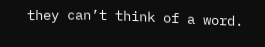they can’t think of a word.